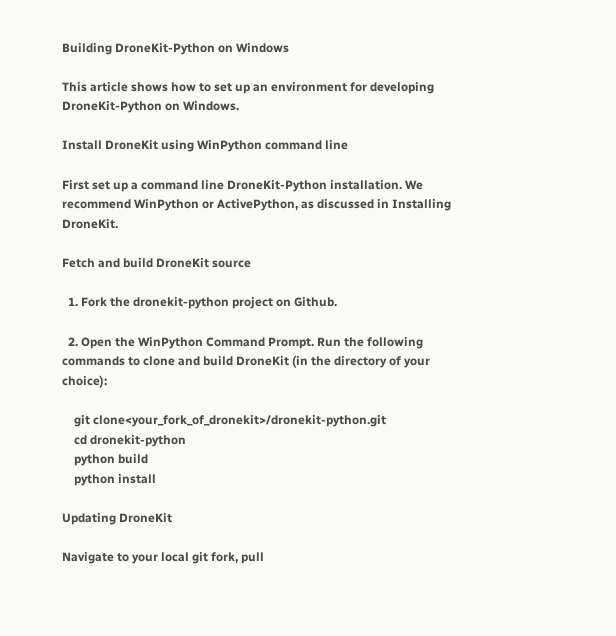Building DroneKit-Python on Windows

This article shows how to set up an environment for developing DroneKit-Python on Windows.

Install DroneKit using WinPython command line

First set up a command line DroneKit-Python installation. We recommend WinPython or ActivePython, as discussed in Installing DroneKit.

Fetch and build DroneKit source

  1. Fork the dronekit-python project on Github.

  2. Open the WinPython Command Prompt. Run the following commands to clone and build DroneKit (in the directory of your choice):

    git clone<your_fork_of_dronekit>/dronekit-python.git
    cd dronekit-python
    python build
    python install

Updating DroneKit

Navigate to your local git fork, pull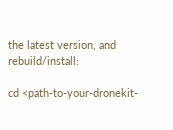the latest version, and rebuild/install:

cd <path-to-your-dronekit-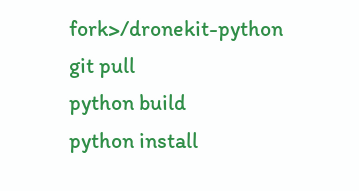fork>/dronekit-python
git pull
python build
python install